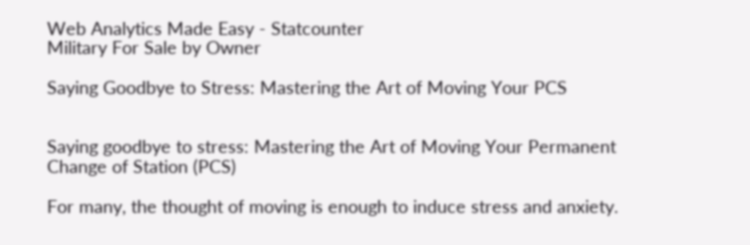Web Analytics Made Easy - Statcounter
Military For Sale by Owner

Saying Goodbye to Stress: Mastering the Art of Moving Your PCS


Saying goodbye to stress: Mastering the Art of Moving Your Permanent Change of Station (PCS)

For many, the thought of moving is enough to induce stress and anxiety.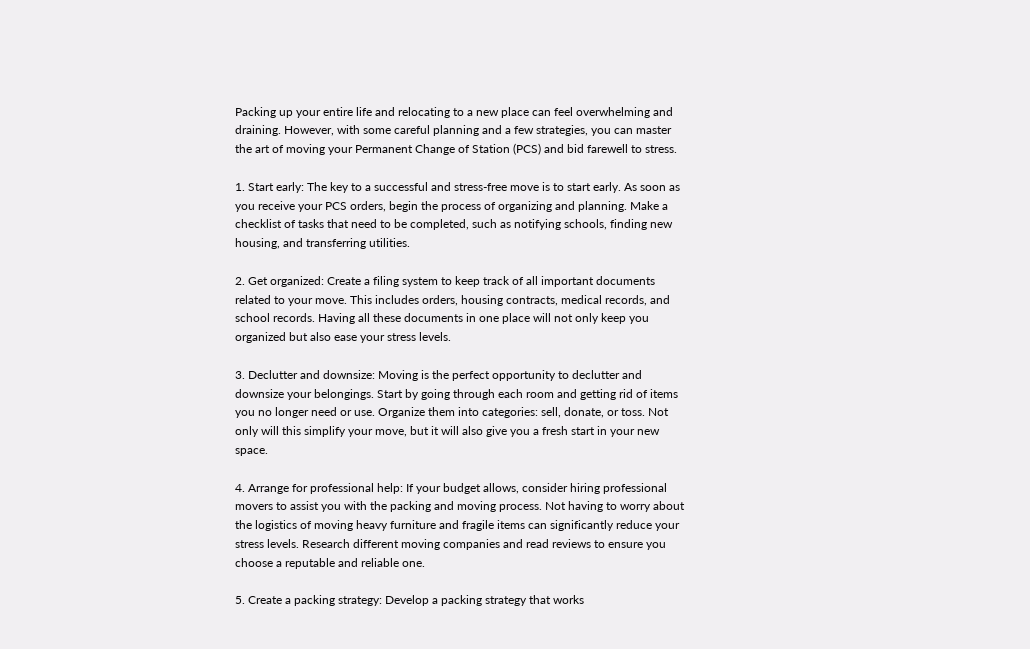Packing up your entire life and relocating to a new place can feel overwhelming and draining. However, with some careful planning and a few strategies, you can master the art of moving your Permanent Change of Station (PCS) and bid farewell to stress.

1. Start early: The key to a successful and stress-free move is to start early. As soon as you receive your PCS orders, begin the process of organizing and planning. Make a checklist of tasks that need to be completed, such as notifying schools, finding new housing, and transferring utilities.

2. Get organized: Create a filing system to keep track of all important documents related to your move. This includes orders, housing contracts, medical records, and school records. Having all these documents in one place will not only keep you organized but also ease your stress levels.

3. Declutter and downsize: Moving is the perfect opportunity to declutter and downsize your belongings. Start by going through each room and getting rid of items you no longer need or use. Organize them into categories: sell, donate, or toss. Not only will this simplify your move, but it will also give you a fresh start in your new space.

4. Arrange for professional help: If your budget allows, consider hiring professional movers to assist you with the packing and moving process. Not having to worry about the logistics of moving heavy furniture and fragile items can significantly reduce your stress levels. Research different moving companies and read reviews to ensure you choose a reputable and reliable one.

5. Create a packing strategy: Develop a packing strategy that works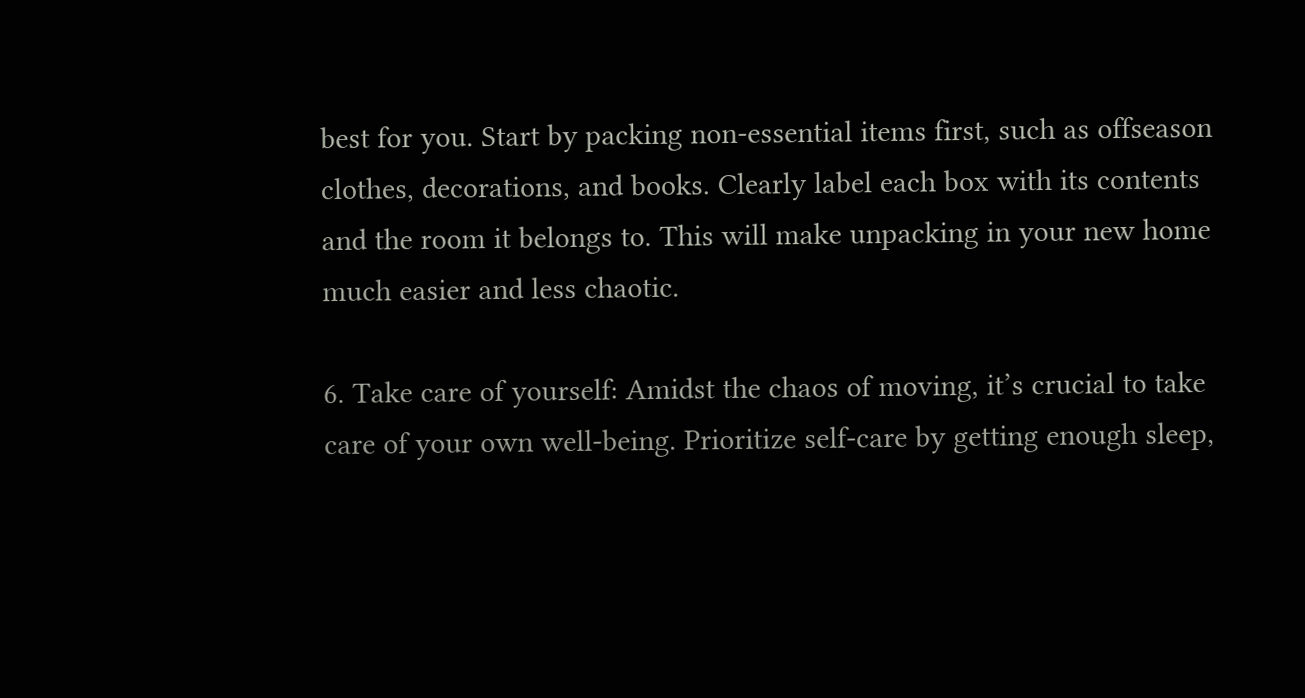best for you. Start by packing non-essential items first, such as offseason clothes, decorations, and books. Clearly label each box with its contents and the room it belongs to. This will make unpacking in your new home much easier and less chaotic.

6. Take care of yourself: Amidst the chaos of moving, it’s crucial to take care of your own well-being. Prioritize self-care by getting enough sleep,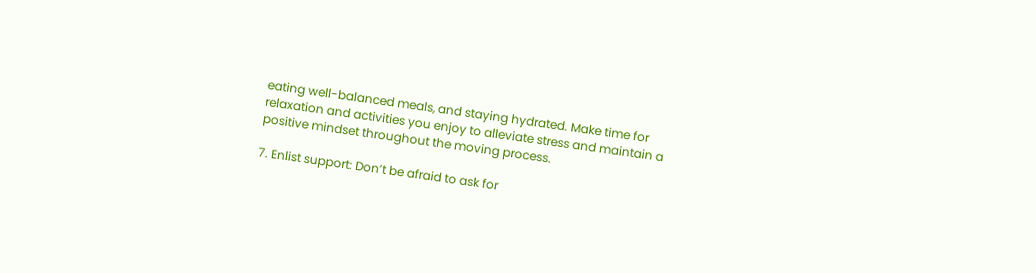eating well-balanced meals, and staying hydrated. Make time for relaxation and activities you enjoy to alleviate stress and maintain a positive mindset throughout the moving process.

7. Enlist support: Don’t be afraid to ask for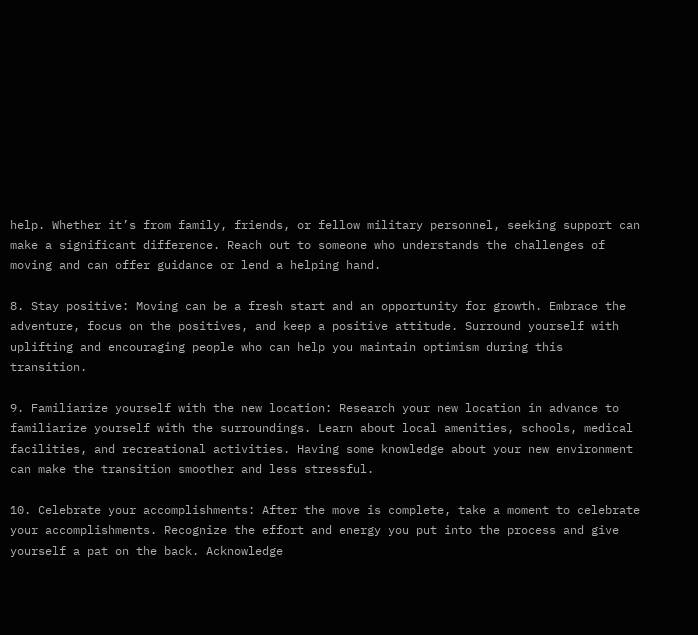help. Whether it’s from family, friends, or fellow military personnel, seeking support can make a significant difference. Reach out to someone who understands the challenges of moving and can offer guidance or lend a helping hand.

8. Stay positive: Moving can be a fresh start and an opportunity for growth. Embrace the adventure, focus on the positives, and keep a positive attitude. Surround yourself with uplifting and encouraging people who can help you maintain optimism during this transition.

9. Familiarize yourself with the new location: Research your new location in advance to familiarize yourself with the surroundings. Learn about local amenities, schools, medical facilities, and recreational activities. Having some knowledge about your new environment can make the transition smoother and less stressful.

10. Celebrate your accomplishments: After the move is complete, take a moment to celebrate your accomplishments. Recognize the effort and energy you put into the process and give yourself a pat on the back. Acknowledge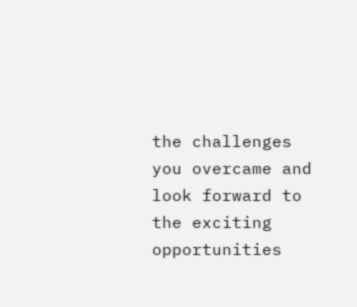the challenges you overcame and look forward to the exciting opportunities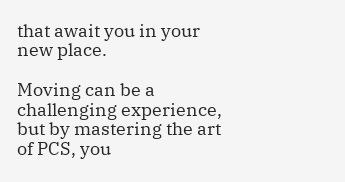that await you in your new place.

Moving can be a challenging experience, but by mastering the art of PCS, you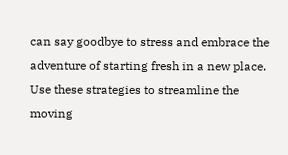can say goodbye to stress and embrace the adventure of starting fresh in a new place. Use these strategies to streamline the moving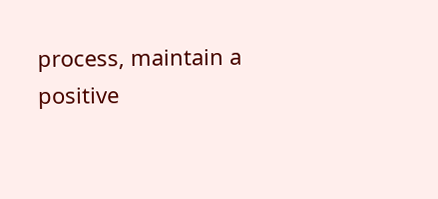process, maintain a positive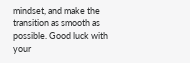mindset, and make the transition as smooth as possible. Good luck with your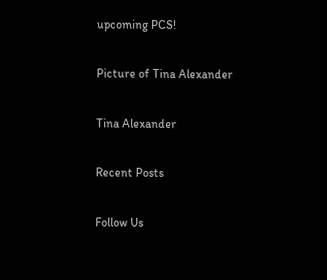upcoming PCS!

Picture of Tina Alexander

Tina Alexander

Recent Posts

Follow Us